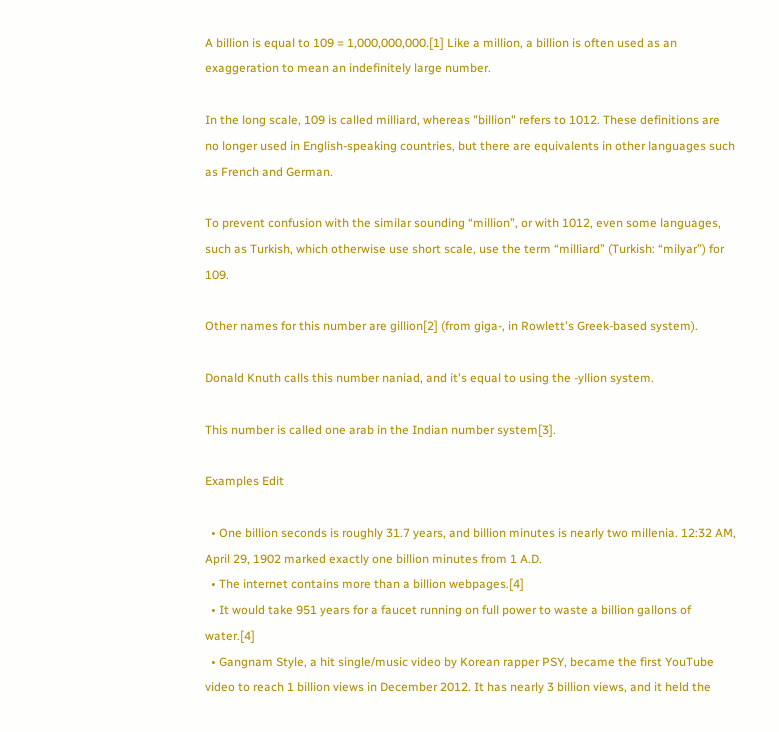A billion is equal to 109 = 1,000,000,000.[1] Like a million, a billion is often used as an exaggeration to mean an indefinitely large number.

In the long scale, 109 is called milliard, whereas "billion" refers to 1012. These definitions are no longer used in English-speaking countries, but there are equivalents in other languages such as French and German.

To prevent confusion with the similar sounding “million”, or with 1012, even some languages, such as Turkish, which otherwise use short scale, use the term “milliard” (Turkish: “milyar”) for 109.

Other names for this number are gillion[2] (from giga-, in Rowlett's Greek-based system).

Donald Knuth calls this number naniad, and it's equal to using the -yllion system.

This number is called one arab in the Indian number system[3].

Examples Edit

  • One billion seconds is roughly 31.7 years, and billion minutes is nearly two millenia. 12:32 AM, April 29, 1902 marked exactly one billion minutes from 1 A.D.
  • The internet contains more than a billion webpages.[4]
  • It would take 951 years for a faucet running on full power to waste a billion gallons of water.[4]
  • Gangnam Style, a hit single/music video by Korean rapper PSY, became the first YouTube video to reach 1 billion views in December 2012. It has nearly 3 billion views, and it held the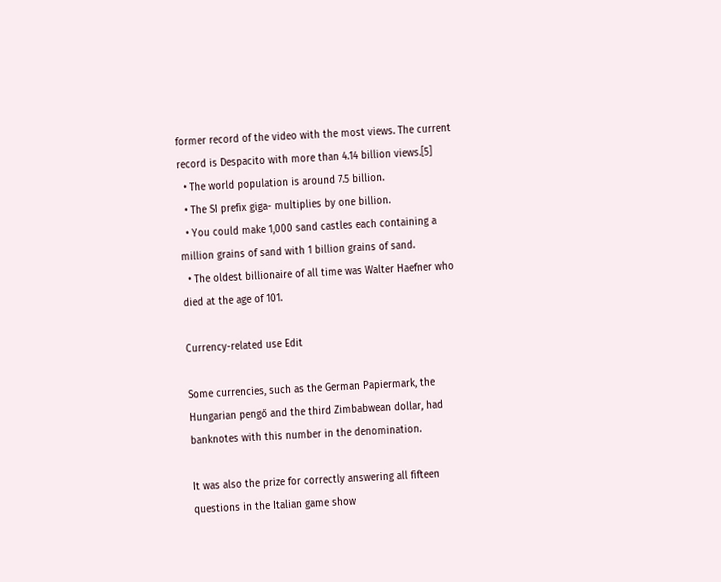former record of the video with the most views. The current record is Despacito with more than 4.14 billion views.[5]
  • The world population is around 7.5 billion.
  • The SI prefix giga- multiplies by one billion.
  • You could make 1,000 sand castles each containing a million grains of sand with 1 billion grains of sand.
  • The oldest billionaire of all time was Walter Haefner who died at the age of 101.

Currency-related use Edit

Some currencies, such as the German Papiermark, the Hungarian pengő and the third Zimbabwean dollar, had banknotes with this number in the denomination.

It was also the prize for correctly answering all fifteen questions in the Italian game show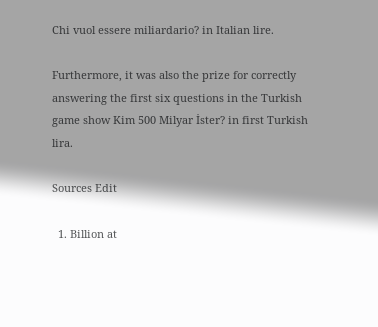Chi vuol essere miliardario? in Italian lire.

Furthermore, it was also the prize for correctly answering the first six questions in the Turkish game show Kim 500 Milyar İster? in first Turkish lira.

Sources Edit

  1. Billion at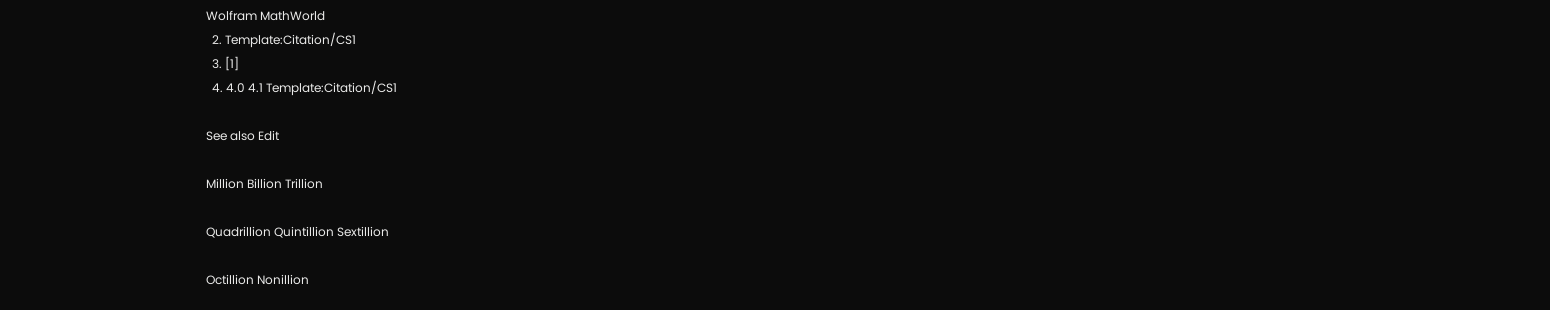Wolfram MathWorld
  2. Template:Citation/CS1
  3. [1]
  4. 4.0 4.1 Template:Citation/CS1

See also Edit

Million Billion Trillion

Quadrillion Quintillion Sextillion

Octillion Nonillion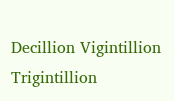Decillion Vigintillion Trigintillion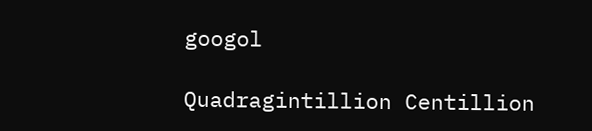googol

Quadragintillion Centillion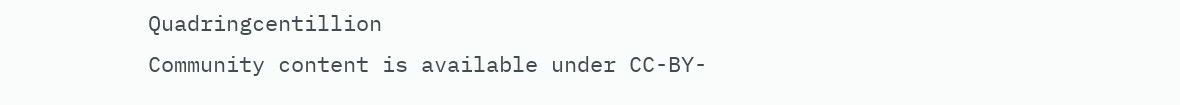Quadringcentillion
Community content is available under CC-BY-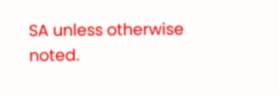SA unless otherwise noted.